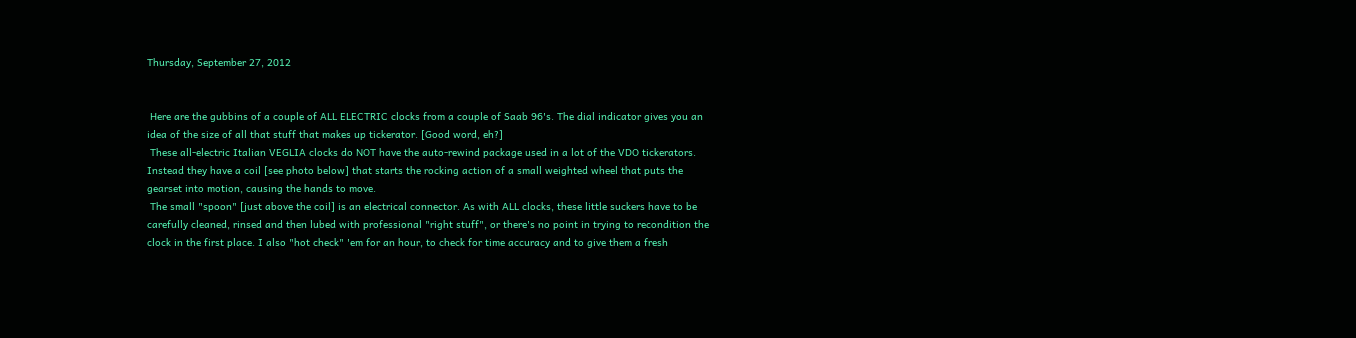Thursday, September 27, 2012


 Here are the gubbins of a couple of ALL ELECTRIC clocks from a couple of Saab 96's. The dial indicator gives you an idea of the size of all that stuff that makes up tickerator. [Good word, eh?]
 These all-electric Italian VEGLIA clocks do NOT have the auto-rewind package used in a lot of the VDO tickerators. Instead they have a coil [see photo below] that starts the rocking action of a small weighted wheel that puts the gearset into motion, causing the hands to move.
 The small "spoon" [just above the coil] is an electrical connector. As with ALL clocks, these little suckers have to be carefully cleaned, rinsed and then lubed with professional "right stuff", or there's no point in trying to recondition the clock in the first place. I also "hot check" 'em for an hour, to check for time accuracy and to give them a fresh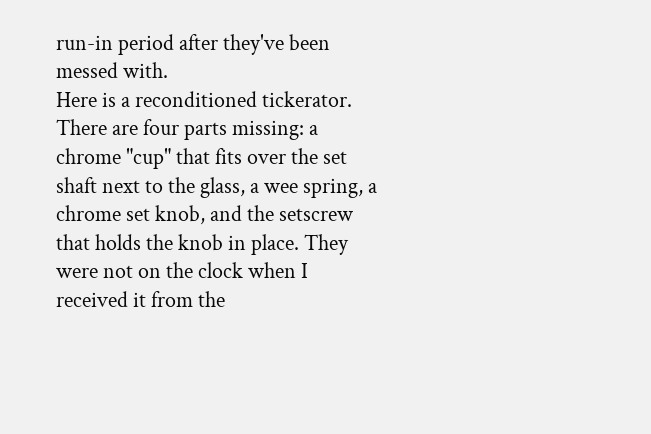run-in period after they've been messed with.
Here is a reconditioned tickerator. There are four parts missing: a chrome "cup" that fits over the set shaft next to the glass, a wee spring, a chrome set knob, and the setscrew that holds the knob in place. They were not on the clock when I received it from the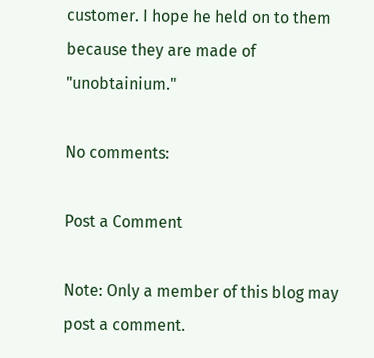customer. I hope he held on to them because they are made of "unobtainium."

No comments:

Post a Comment

Note: Only a member of this blog may post a comment.